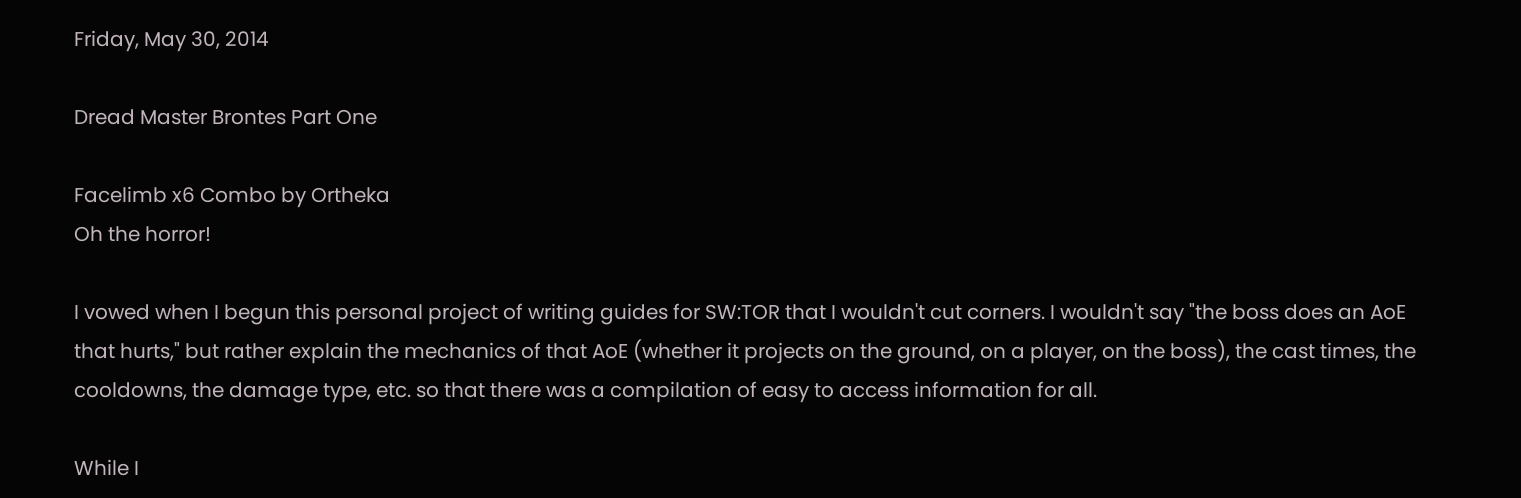Friday, May 30, 2014

Dread Master Brontes Part One

Facelimb x6 Combo by Ortheka
Oh the horror!

I vowed when I begun this personal project of writing guides for SW:TOR that I wouldn't cut corners. I wouldn't say "the boss does an AoE that hurts," but rather explain the mechanics of that AoE (whether it projects on the ground, on a player, on the boss), the cast times, the cooldowns, the damage type, etc. so that there was a compilation of easy to access information for all.

While I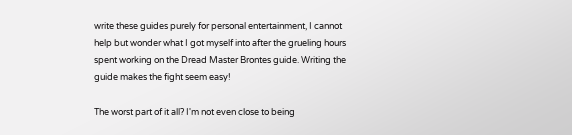write these guides purely for personal entertainment, I cannot help but wonder what I got myself into after the grueling hours spent working on the Dread Master Brontes guide. Writing the guide makes the fight seem easy!

The worst part of it all? I'm not even close to being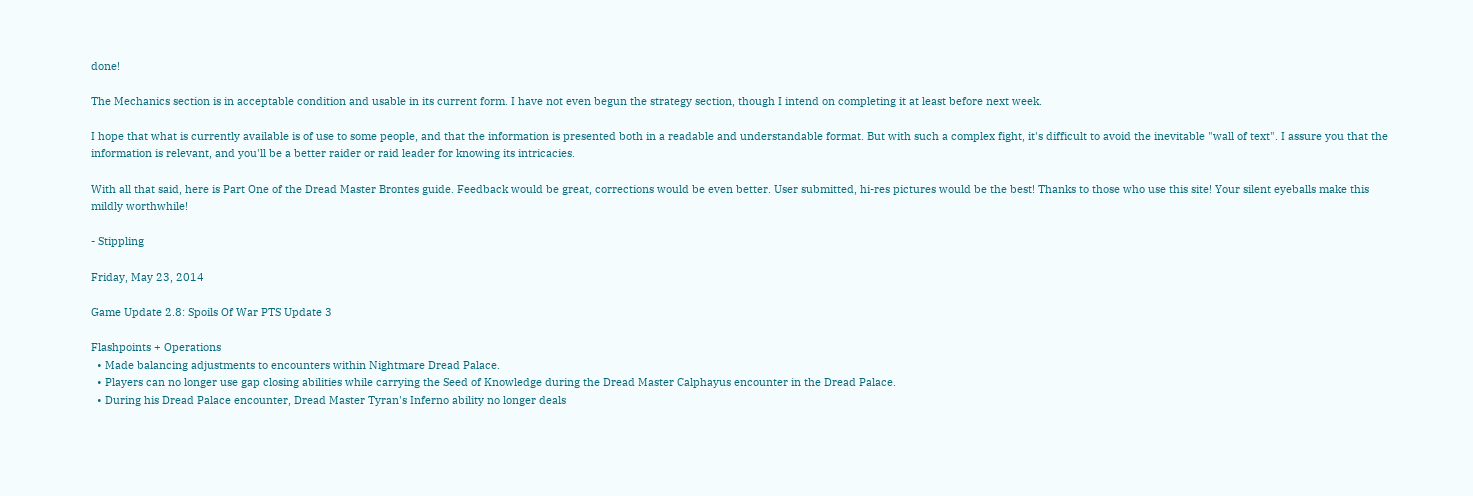done!

The Mechanics section is in acceptable condition and usable in its current form. I have not even begun the strategy section, though I intend on completing it at least before next week.

I hope that what is currently available is of use to some people, and that the information is presented both in a readable and understandable format. But with such a complex fight, it's difficult to avoid the inevitable "wall of text". I assure you that the information is relevant, and you'll be a better raider or raid leader for knowing its intricacies.

With all that said, here is Part One of the Dread Master Brontes guide. Feedback would be great, corrections would be even better. User submitted, hi-res pictures would be the best! Thanks to those who use this site! Your silent eyeballs make this mildly worthwhile!

- Stippling

Friday, May 23, 2014

Game Update 2.8: Spoils Of War PTS Update 3

Flashpoints + Operations
  • Made balancing adjustments to encounters within Nightmare Dread Palace.
  • Players can no longer use gap closing abilities while carrying the Seed of Knowledge during the Dread Master Calphayus encounter in the Dread Palace.
  • During his Dread Palace encounter, Dread Master Tyran's Inferno ability no longer deals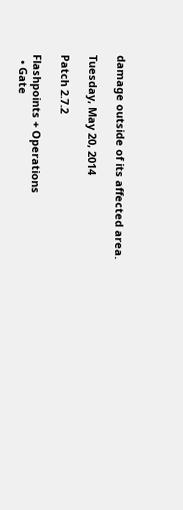damage outside of its affected area.

Tuesday, May 20, 2014

Patch 2.7.2

Flashpoints + Operations
  • Gate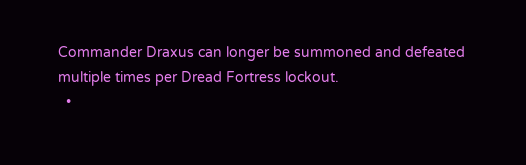Commander Draxus can longer be summoned and defeated multiple times per Dread Fortress lockout.
  •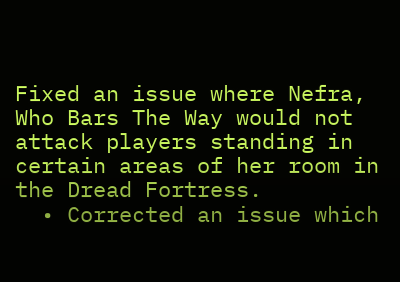Fixed an issue where Nefra, Who Bars The Way would not attack players standing in certain areas of her room in the Dread Fortress.
  • Corrected an issue which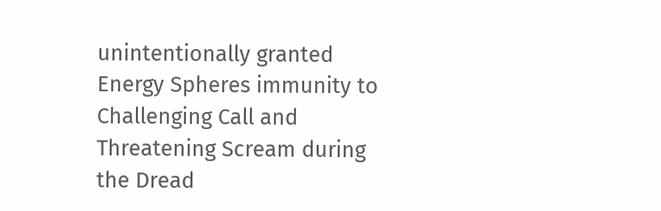unintentionally granted Energy Spheres immunity to Challenging Call and Threatening Scream during the Dread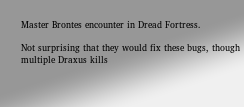Master Brontes encounter in Dread Fortress.

Not surprising that they would fix these bugs, though multiple Draxus kills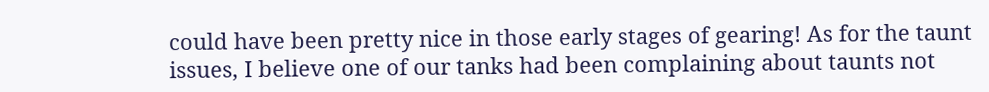could have been pretty nice in those early stages of gearing! As for the taunt issues, I believe one of our tanks had been complaining about taunts not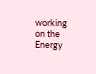working on the Energy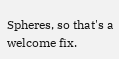Spheres, so that's a welcome fix.